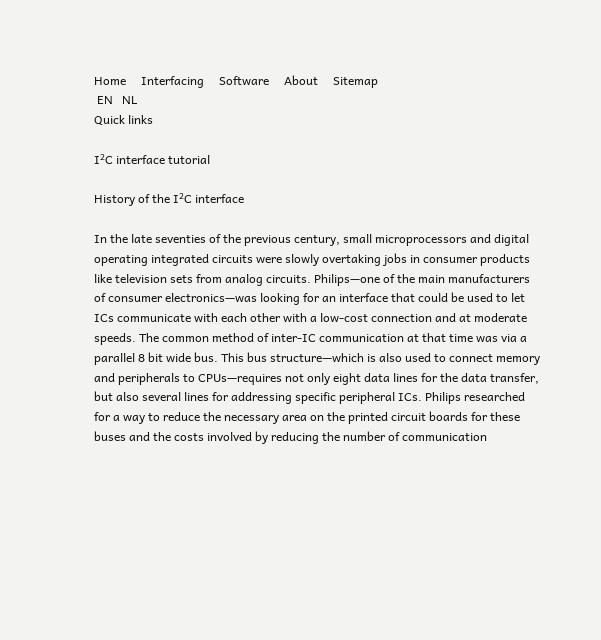Home     Interfacing     Software     About     Sitemap
 EN   NL
Quick links

I²C interface tutorial

History of the I²C interface

In the late seventies of the previous century, small microprocessors and digital operating integrated circuits were slowly overtaking jobs in consumer products like television sets from analog circuits. Philips—one of the main manufacturers of consumer electronics—was looking for an interface that could be used to let ICs communicate with each other with a low-cost connection and at moderate speeds. The common method of inter-IC communication at that time was via a parallel 8 bit wide bus. This bus structure—which is also used to connect memory and peripherals to CPUs—requires not only eight data lines for the data transfer, but also several lines for addressing specific peripheral ICs. Philips researched for a way to reduce the necessary area on the printed circuit boards for these buses and the costs involved by reducing the number of communication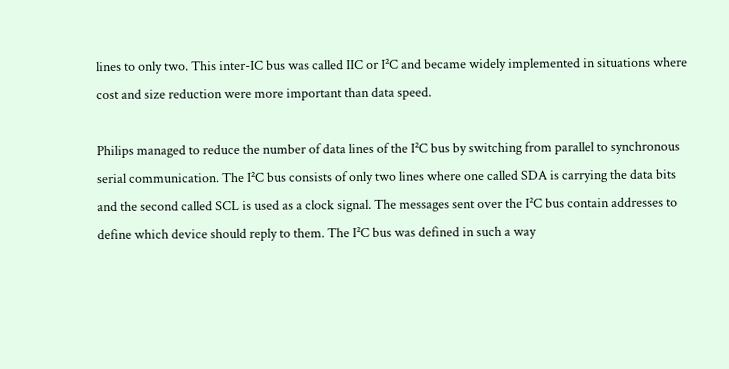lines to only two. This inter-IC bus was called IIC or I²C and became widely implemented in situations where cost and size reduction were more important than data speed.

Philips managed to reduce the number of data lines of the I²C bus by switching from parallel to synchronous serial communication. The I²C bus consists of only two lines where one called SDA is carrying the data bits and the second called SCL is used as a clock signal. The messages sent over the I²C bus contain addresses to define which device should reply to them. The I²C bus was defined in such a way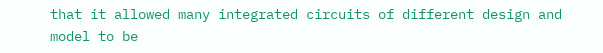that it allowed many integrated circuits of different design and model to be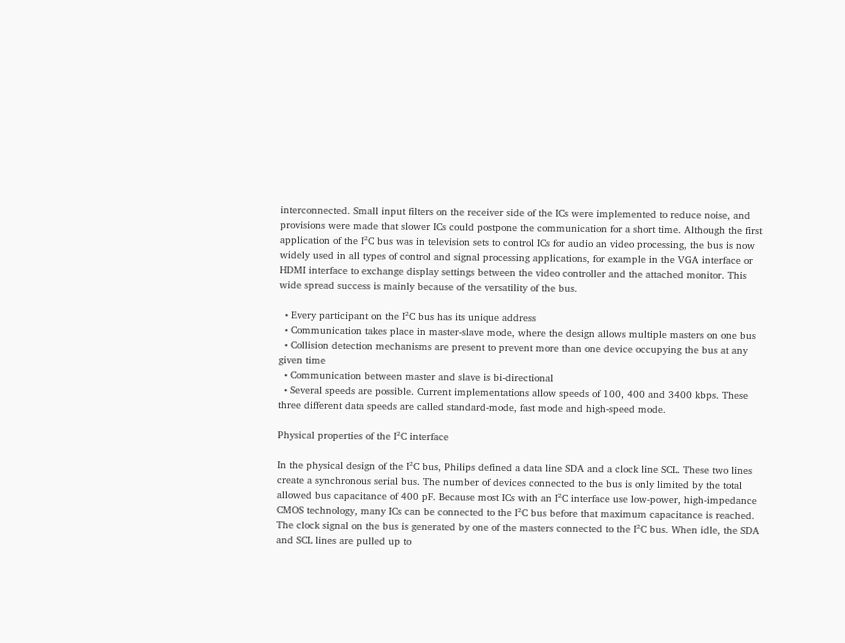interconnected. Small input filters on the receiver side of the ICs were implemented to reduce noise, and provisions were made that slower ICs could postpone the communication for a short time. Although the first application of the I²C bus was in television sets to control ICs for audio an video processing, the bus is now widely used in all types of control and signal processing applications, for example in the VGA interface or HDMI interface to exchange display settings between the video controller and the attached monitor. This wide spread success is mainly because of the versatility of the bus.

  • Every participant on the I²C bus has its unique address
  • Communication takes place in master-slave mode, where the design allows multiple masters on one bus
  • Collision detection mechanisms are present to prevent more than one device occupying the bus at any given time
  • Communication between master and slave is bi-directional
  • Several speeds are possible. Current implementations allow speeds of 100, 400 and 3400 kbps. These three different data speeds are called standard-mode, fast mode and high-speed mode.

Physical properties of the I²C interface

In the physical design of the I²C bus, Philips defined a data line SDA and a clock line SCL. These two lines create a synchronous serial bus. The number of devices connected to the bus is only limited by the total allowed bus capacitance of 400 pF. Because most ICs with an I²C interface use low-power, high-impedance CMOS technology, many ICs can be connected to the I²C bus before that maximum capacitance is reached. The clock signal on the bus is generated by one of the masters connected to the I²C bus. When idle, the SDA and SCL lines are pulled up to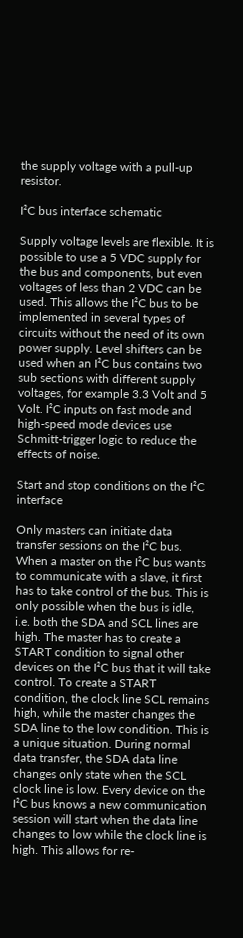the supply voltage with a pull-up resistor.

I²C bus interface schematic

Supply voltage levels are flexible. It is possible to use a 5 VDC supply for the bus and components, but even voltages of less than 2 VDC can be used. This allows the I²C bus to be implemented in several types of circuits without the need of its own power supply. Level shifters can be used when an I²C bus contains two sub sections with different supply voltages, for example 3.3 Volt and 5 Volt. I²C inputs on fast mode and high-speed mode devices use Schmitt-trigger logic to reduce the effects of noise.

Start and stop conditions on the I²C interface

Only masters can initiate data transfer sessions on the I²C bus. When a master on the I²C bus wants to communicate with a slave, it first has to take control of the bus. This is only possible when the bus is idle, i.e. both the SDA and SCL lines are high. The master has to create a START condition to signal other devices on the I²C bus that it will take control. To create a START condition, the clock line SCL remains high, while the master changes the SDA line to the low condition. This is a unique situation. During normal data transfer, the SDA data line changes only state when the SCL clock line is low. Every device on the I²C bus knows a new communication session will start when the data line changes to low while the clock line is high. This allows for re-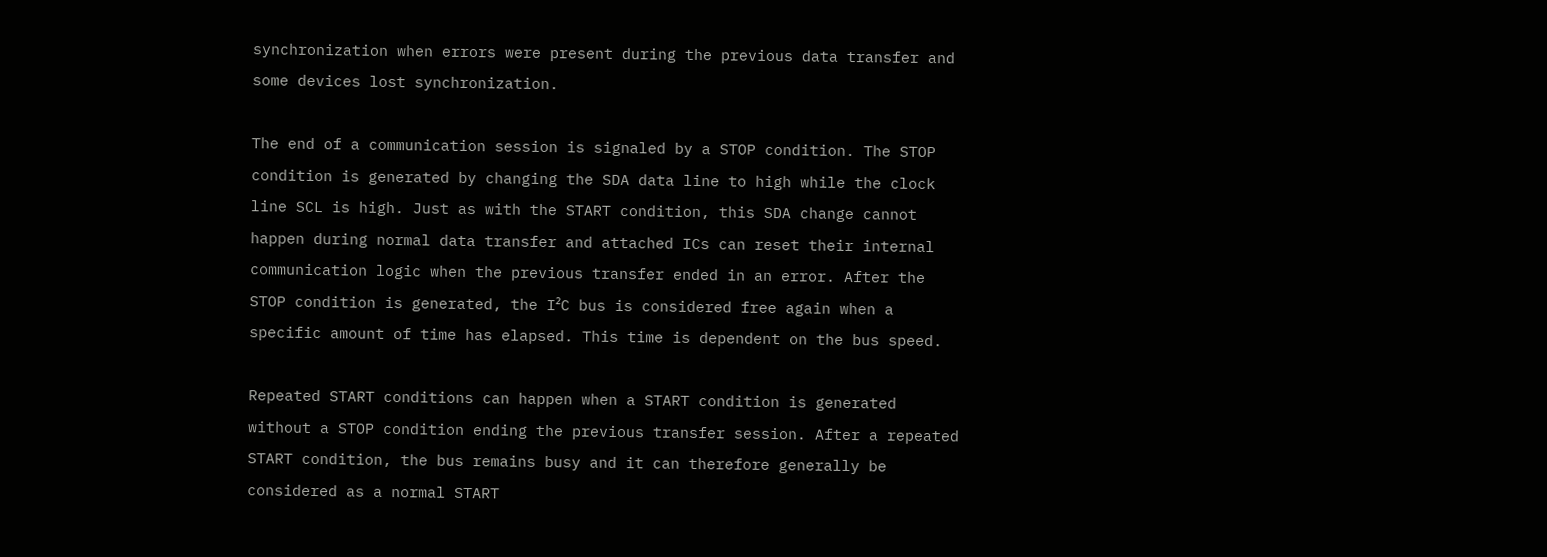synchronization when errors were present during the previous data transfer and some devices lost synchronization.

The end of a communication session is signaled by a STOP condition. The STOP condition is generated by changing the SDA data line to high while the clock line SCL is high. Just as with the START condition, this SDA change cannot happen during normal data transfer and attached ICs can reset their internal communication logic when the previous transfer ended in an error. After the STOP condition is generated, the I²C bus is considered free again when a specific amount of time has elapsed. This time is dependent on the bus speed.

Repeated START conditions can happen when a START condition is generated without a STOP condition ending the previous transfer session. After a repeated START condition, the bus remains busy and it can therefore generally be considered as a normal START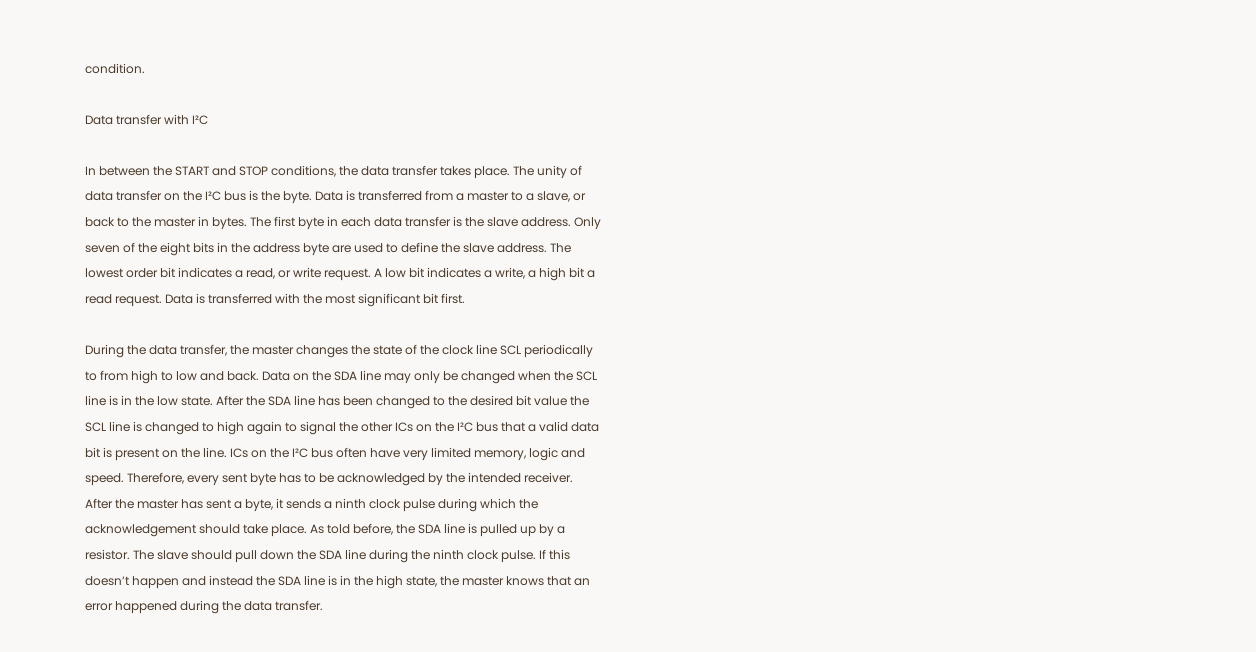condition.

Data transfer with I²C

In between the START and STOP conditions, the data transfer takes place. The unity of data transfer on the I²C bus is the byte. Data is transferred from a master to a slave, or back to the master in bytes. The first byte in each data transfer is the slave address. Only seven of the eight bits in the address byte are used to define the slave address. The lowest order bit indicates a read, or write request. A low bit indicates a write, a high bit a read request. Data is transferred with the most significant bit first.

During the data transfer, the master changes the state of the clock line SCL periodically to from high to low and back. Data on the SDA line may only be changed when the SCL line is in the low state. After the SDA line has been changed to the desired bit value the SCL line is changed to high again to signal the other ICs on the I²C bus that a valid data bit is present on the line. ICs on the I²C bus often have very limited memory, logic and speed. Therefore, every sent byte has to be acknowledged by the intended receiver. After the master has sent a byte, it sends a ninth clock pulse during which the acknowledgement should take place. As told before, the SDA line is pulled up by a resistor. The slave should pull down the SDA line during the ninth clock pulse. If this doesn’t happen and instead the SDA line is in the high state, the master knows that an error happened during the data transfer.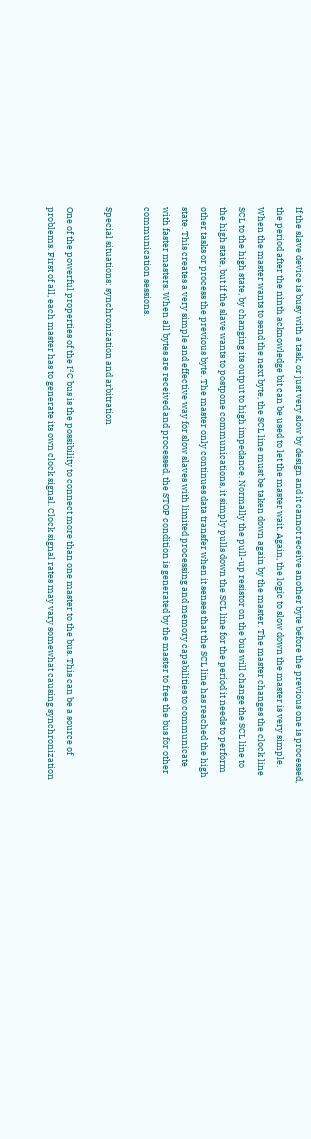If the slave device is busy with a task, or just very slow by design and it cannot receive another byte before the previous one is processed, the period after the ninth acknowledge bit can be used to let the master wait. Again, the logic to slow down the master is very simple. When the master wants to send the next byte, the SCL line must be taken down again by the master. The master changes the clock line SCL to the high state, by changing its output to high impedance. Normally the pull-up resistor on the bus will change the SCL line to the high state, but if the slave wants to postpone communications, it simply pulls down the SCL line for the period it needs to perform other tasks or process the previous byte. The master only continues data transfer when it senses that the SCL line has reached the high state. This creates a very simple and effective way for slow slaves with limited processing and memory capabilities to communicate with faster masters. When all bytes are received and processed, the STOP condition is generated by the master to free the bus for other communication sessions.

Special situations: synchronization and arbitration

One of the powerful properties of the I²C bus is the possibility to connect more than one master to the bus. This can be a source of problems. First of all, each master has to generate its own clock signal. Clock signal rates may vary somewhat causing synchronization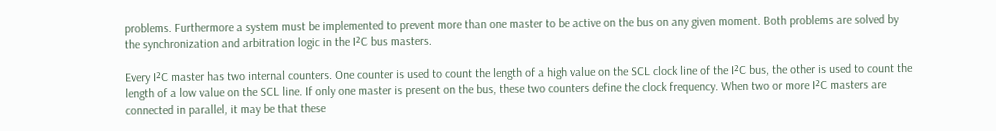problems. Furthermore a system must be implemented to prevent more than one master to be active on the bus on any given moment. Both problems are solved by the synchronization and arbitration logic in the I²C bus masters.

Every I²C master has two internal counters. One counter is used to count the length of a high value on the SCL clock line of the I²C bus, the other is used to count the length of a low value on the SCL line. If only one master is present on the bus, these two counters define the clock frequency. When two or more I²C masters are connected in parallel, it may be that these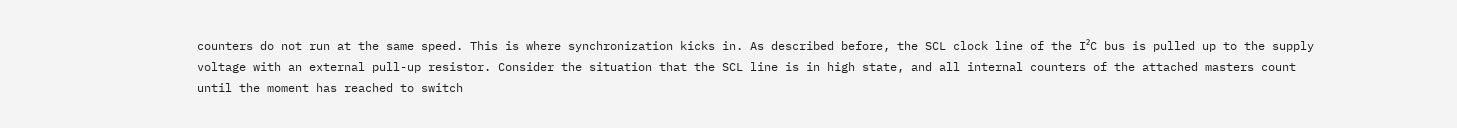counters do not run at the same speed. This is where synchronization kicks in. As described before, the SCL clock line of the I²C bus is pulled up to the supply voltage with an external pull-up resistor. Consider the situation that the SCL line is in high state, and all internal counters of the attached masters count until the moment has reached to switch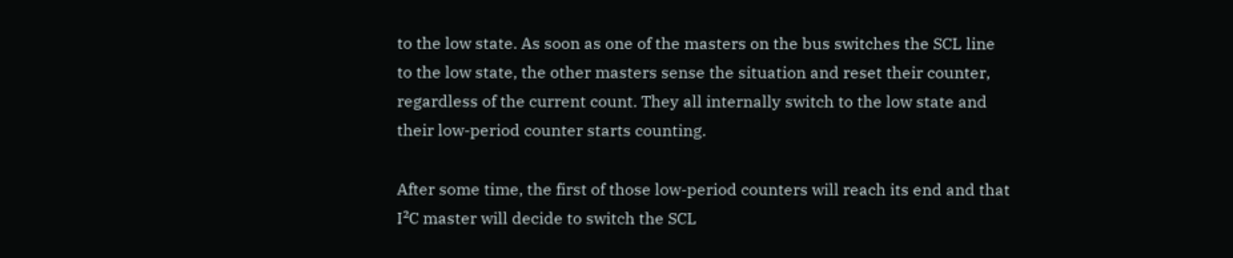to the low state. As soon as one of the masters on the bus switches the SCL line to the low state, the other masters sense the situation and reset their counter, regardless of the current count. They all internally switch to the low state and their low-period counter starts counting.

After some time, the first of those low-period counters will reach its end and that I²C master will decide to switch the SCL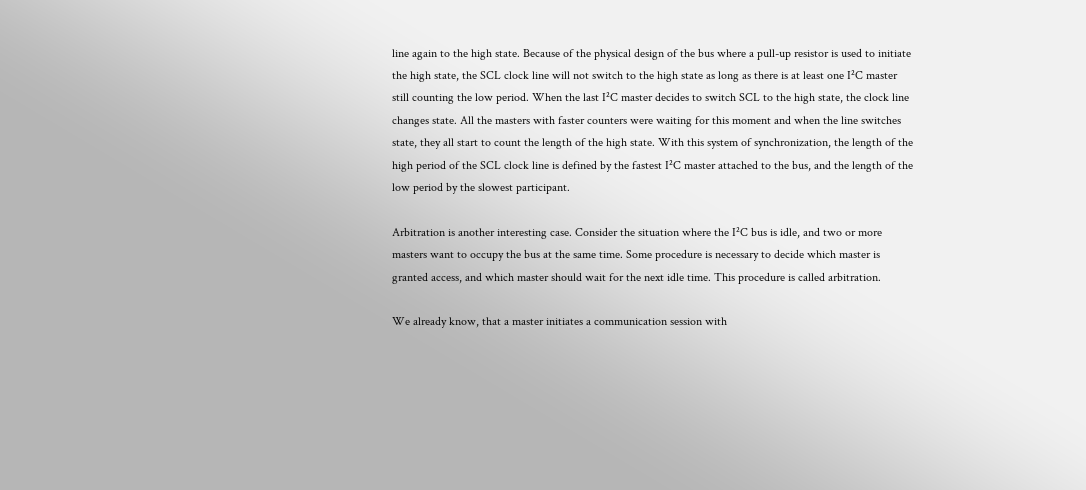line again to the high state. Because of the physical design of the bus where a pull-up resistor is used to initiate the high state, the SCL clock line will not switch to the high state as long as there is at least one I²C master still counting the low period. When the last I²C master decides to switch SCL to the high state, the clock line changes state. All the masters with faster counters were waiting for this moment and when the line switches state, they all start to count the length of the high state. With this system of synchronization, the length of the high period of the SCL clock line is defined by the fastest I²C master attached to the bus, and the length of the low period by the slowest participant.

Arbitration is another interesting case. Consider the situation where the I²C bus is idle, and two or more masters want to occupy the bus at the same time. Some procedure is necessary to decide which master is granted access, and which master should wait for the next idle time. This procedure is called arbitration.

We already know, that a master initiates a communication session with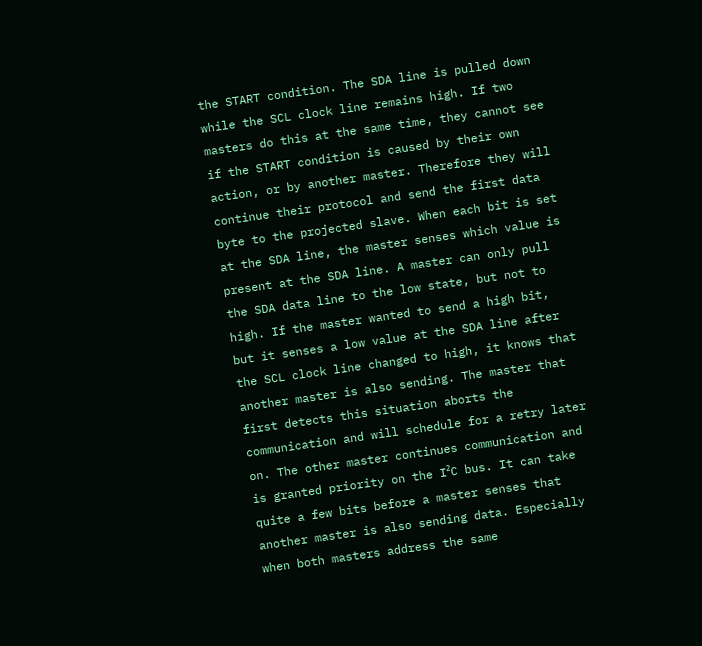the START condition. The SDA line is pulled down while the SCL clock line remains high. If two masters do this at the same time, they cannot see if the START condition is caused by their own action, or by another master. Therefore they will continue their protocol and send the first data byte to the projected slave. When each bit is set at the SDA line, the master senses which value is present at the SDA line. A master can only pull the SDA data line to the low state, but not to high. If the master wanted to send a high bit, but it senses a low value at the SDA line after the SCL clock line changed to high, it knows that another master is also sending. The master that first detects this situation aborts the communication and will schedule for a retry later on. The other master continues communication and is granted priority on the I²C bus. It can take quite a few bits before a master senses that another master is also sending data. Especially when both masters address the same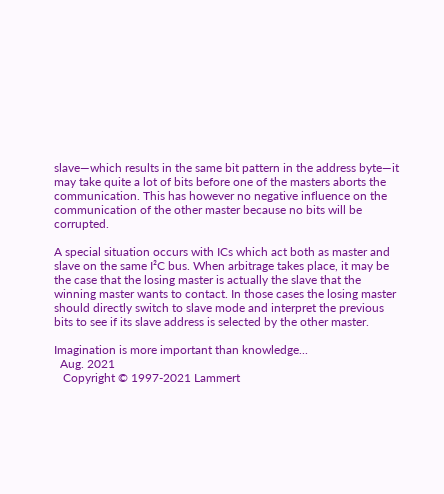slave—which results in the same bit pattern in the address byte—it may take quite a lot of bits before one of the masters aborts the communication. This has however no negative influence on the communication of the other master because no bits will be corrupted.

A special situation occurs with ICs which act both as master and slave on the same I²C bus. When arbitrage takes place, it may be the case that the losing master is actually the slave that the winning master wants to contact. In those cases the losing master should directly switch to slave mode and interpret the previous bits to see if its slave address is selected by the other master.

Imagination is more important than knowledge...
  Aug. 2021
   Copyright © 1997-2021 Lammert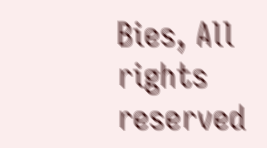Bies, All rights reserved